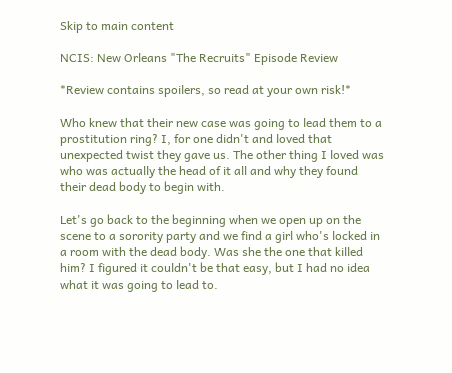Skip to main content

NCIS: New Orleans "The Recruits" Episode Review

*Review contains spoilers, so read at your own risk!*

Who knew that their new case was going to lead them to a prostitution ring? I, for one didn't and loved that unexpected twist they gave us. The other thing I loved was who was actually the head of it all and why they found their dead body to begin with.

Let's go back to the beginning when we open up on the scene to a sorority party and we find a girl who's locked in a room with the dead body. Was she the one that killed him? I figured it couldn't be that easy, but I had no idea what it was going to lead to.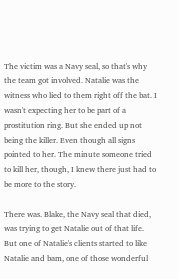The victim was a Navy seal, so that's why the team got involved. Natalie was the witness who lied to them right off the bat. I wasn't expecting her to be part of a prostitution ring. But she ended up not being the killer. Even though all signs pointed to her. The minute someone tried to kill her, though, I knew there just had to be more to the story.

There was. Blake, the Navy seal that died, was trying to get Natalie out of that life. But one of Natalie's clients started to like Natalie and bam, one of those wonderful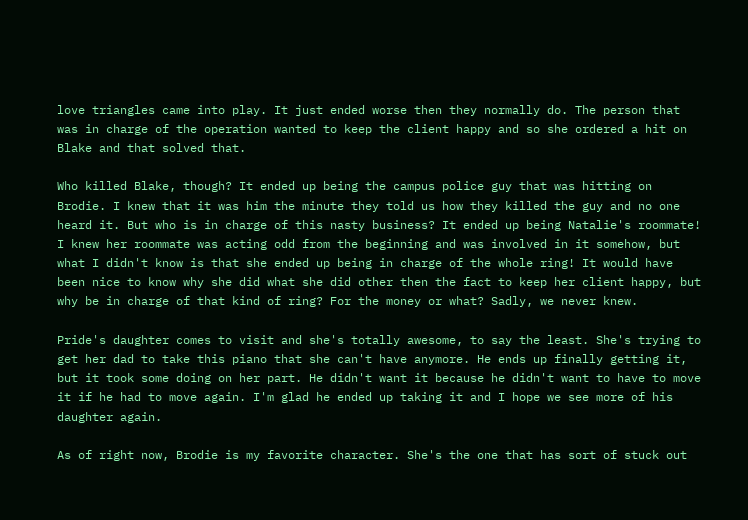love triangles came into play. It just ended worse then they normally do. The person that was in charge of the operation wanted to keep the client happy and so she ordered a hit on Blake and that solved that.

Who killed Blake, though? It ended up being the campus police guy that was hitting on Brodie. I knew that it was him the minute they told us how they killed the guy and no one heard it. But who is in charge of this nasty business? It ended up being Natalie's roommate! I knew her roommate was acting odd from the beginning and was involved in it somehow, but what I didn't know is that she ended up being in charge of the whole ring! It would have been nice to know why she did what she did other then the fact to keep her client happy, but why be in charge of that kind of ring? For the money or what? Sadly, we never knew.

Pride's daughter comes to visit and she's totally awesome, to say the least. She's trying to get her dad to take this piano that she can't have anymore. He ends up finally getting it, but it took some doing on her part. He didn't want it because he didn't want to have to move it if he had to move again. I'm glad he ended up taking it and I hope we see more of his daughter again.

As of right now, Brodie is my favorite character. She's the one that has sort of stuck out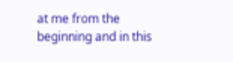at me from the beginning and in this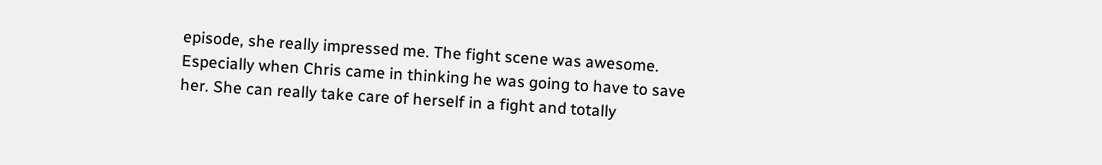episode, she really impressed me. The fight scene was awesome. Especially when Chris came in thinking he was going to have to save her. She can really take care of herself in a fight and totally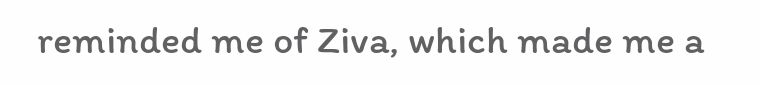reminded me of Ziva, which made me a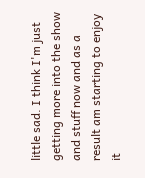little sad. I think I'm just getting more into the show and stuff now and as a result am starting to enjoy it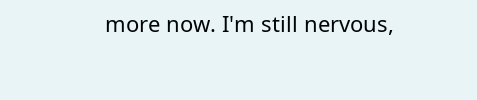more now. I'm still nervous,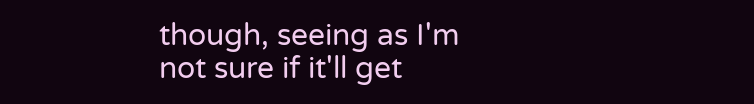though, seeing as I'm not sure if it'll get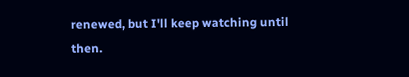renewed, but I'll keep watching until then.